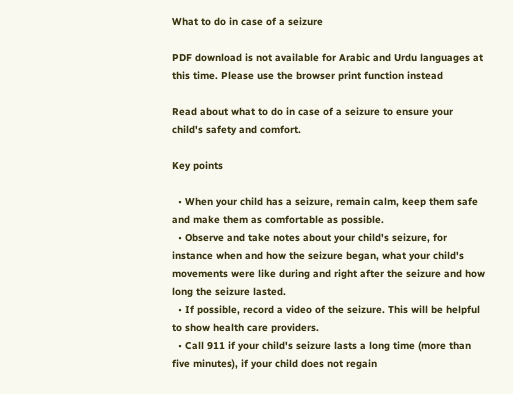What to do in case of a seizure

PDF download is not available for Arabic and Urdu languages at this time. Please use the browser print function instead

Read about what to do in case of a seizure to ensure your child's safety and comfort.

Key points

  • When your child has a seizure, remain calm, keep them safe and make them as comfortable as possible.
  • Observe and take notes about your child's seizure, for instance when and how the seizure began, what your child's movements were like during and right after the seizure and how long the seizure lasted.
  • If possible, record a video of the seizure. This will be helpful to show health care providers.
  • Call 911 if your child's seizure lasts a long time (more than five minutes), if your child does not regain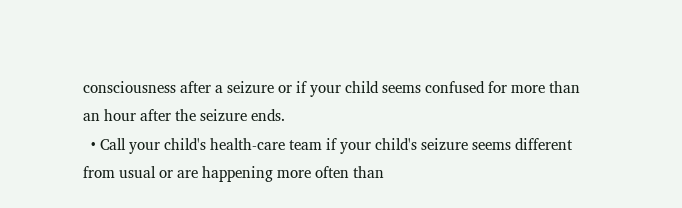consciousness after a seizure or if your child seems confused for more than an hour after the seizure ends.
  • Call your child's health-care team if your child's seizure seems different from usual or are happening more often than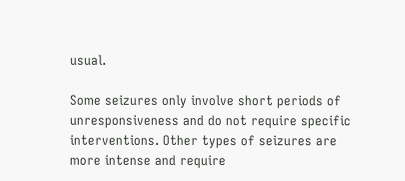usual.

Some seizures only involve short periods of unresponsiveness and do not require specific interventions. Other types of seizures are more intense and require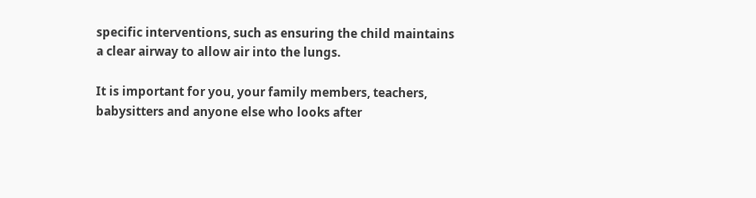specific interventions, such as ensuring the child maintains a clear airway to allow air into the lungs.

It is important for you, your family members, teachers, babysitters and anyone else who looks after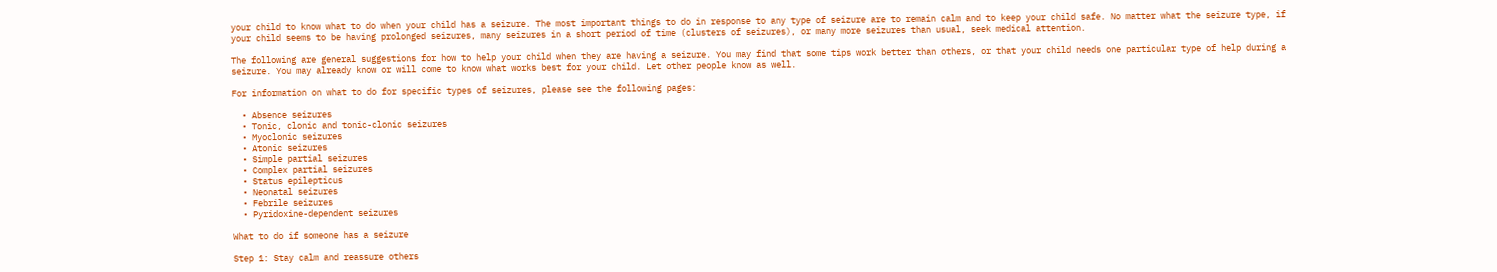your child to know what to do when your child has a seizure. The most important things to do in response to any type of seizure are to remain calm and to keep your child safe. No matter what the seizure type, if your child seems to be having prolonged seizures, many seizures in a short period of time (clusters of seizures), or many more seizures than usual, seek medical attention.

The following are general suggestions for how to help your child when they are having a seizure. You may find that some tips work better than others, or that your child needs one particular type of help during a seizure. You may already know or will come to know what works best for your child. Let other people know as well.

For information on what to do for specific types of seizures, please see the following pages:

  • Absence seizures
  • Tonic, clonic and tonic-clonic seizures
  • Myoclonic seizures
  • Atonic seizures
  • Simple partial seizures
  • Complex partial seizures
  • Status epilepticus
  • Neonatal seizures
  • Febrile seizures
  • Pyridoxine-dependent seizures

What to do if someone has a seizure

Step 1: Stay calm and reassure others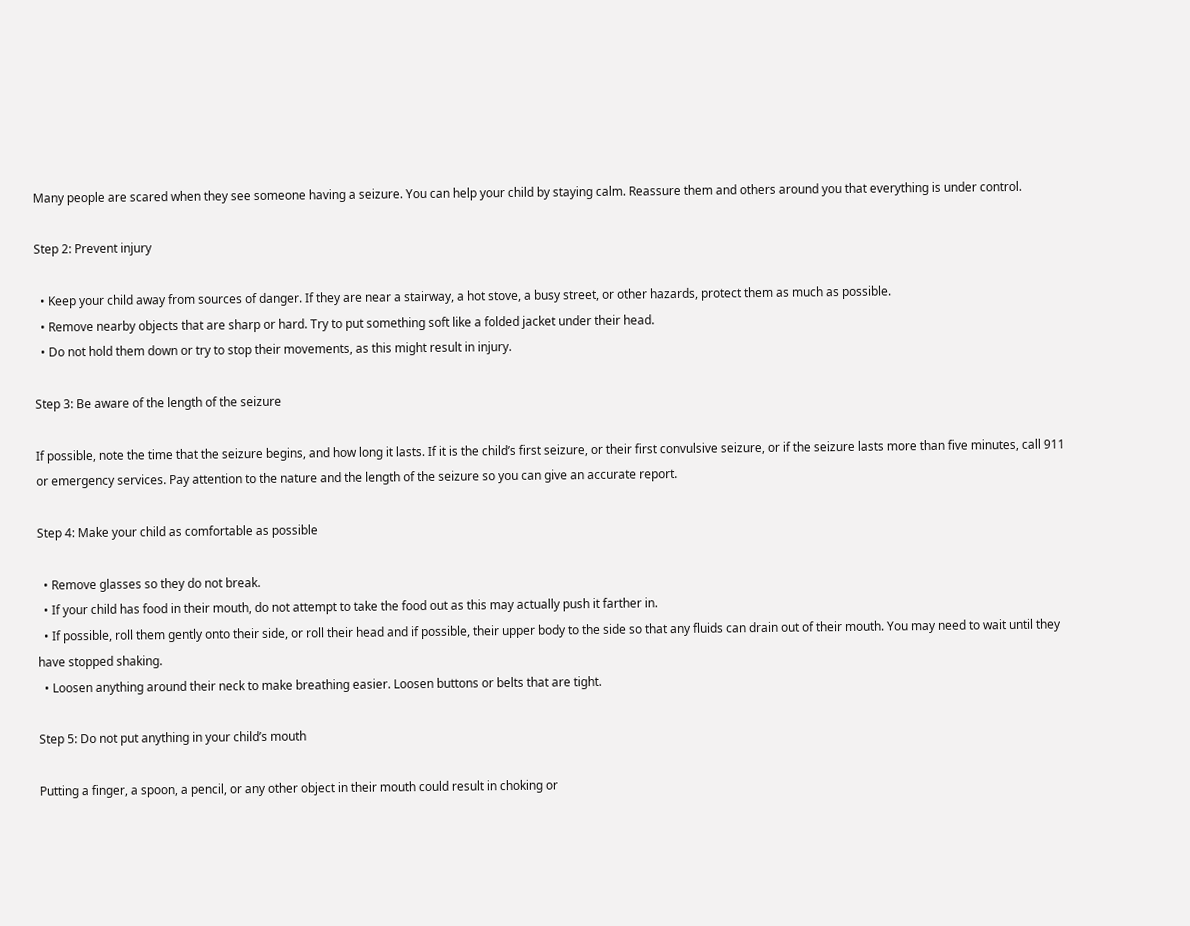Many people are scared when they see someone having a seizure. You can help your child by staying calm. Reassure them and others around you that everything is under control.

Step 2: Prevent injury

  • Keep your child away from sources of danger. If they are near a stairway, a hot stove, a busy street, or other hazards, protect them as much as possible.
  • Remove nearby objects that are sharp or hard. Try to put something soft like a folded jacket under their head.
  • Do not hold them down or try to stop their movements, as this might result in injury.

Step 3: Be aware of the length of the seizure

If possible, note the time that the seizure begins, and how long it lasts. If it is the child’s first seizure, or their first convulsive seizure, or if the seizure lasts more than five minutes, call 911 or emergency services. Pay attention to the nature and the length of the seizure so you can give an accurate report.

Step 4: Make your child as comfortable as possible

  • Remove glasses so they do not break.
  • If your child has food in their mouth, do not attempt to take the food out as this may actually push it farther in.
  • If possible, roll them gently onto their side, or roll their head and if possible, their upper body to the side so that any fluids can drain out of their mouth. You may need to wait until they have stopped shaking.
  • Loosen anything around their neck to make breathing easier. Loosen buttons or belts that are tight.

Step 5: Do not put anything in your child’s mouth

Putting a finger, a spoon, a pencil, or any other object in their mouth could result in choking or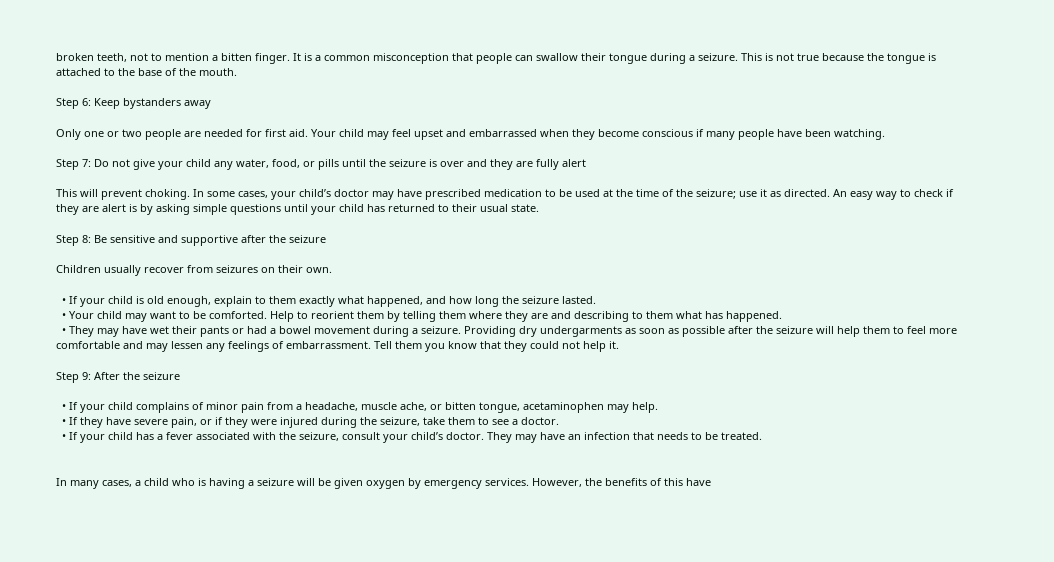broken teeth, not to mention a bitten finger. It is a common misconception that people can swallow their tongue during a seizure. This is not true because the tongue is attached to the base of the mouth.

Step 6: Keep bystanders away

Only one or two people are needed for first aid. Your child may feel upset and embarrassed when they become conscious if many people have been watching.

Step 7: Do not give your child any water, food, or pills until the seizure is over and they are fully alert

This will prevent choking. In some cases, your child’s doctor may have prescribed medication to be used at the time of the seizure; use it as directed. An easy way to check if they are alert is by asking simple questions until your child has returned to their usual state.

Step 8: Be sensitive and supportive after the seizure

Children usually recover from seizures on their own.

  • If your child is old enough, explain to them exactly what happened, and how long the seizure lasted.
  • Your child may want to be comforted. Help to reorient them by telling them where they are and describing to them what has happened.
  • They may have wet their pants or had a bowel movement during a seizure. Providing dry undergarments as soon as possible after the seizure will help them to feel more comfortable and may lessen any feelings of embarrassment. Tell them you know that they could not help it.

Step 9: After the seizure

  • If your child complains of minor pain from a headache, muscle ache, or bitten tongue, acetaminophen may help.
  • If they have severe pain, or if they were injured during the seizure, take them to see a doctor.
  • If your child has a fever associated with the seizure, consult your child’s doctor. They may have an infection that needs to be treated.


In many cases, a child who is having a seizure will be given oxygen by emergency services. However, the benefits of this have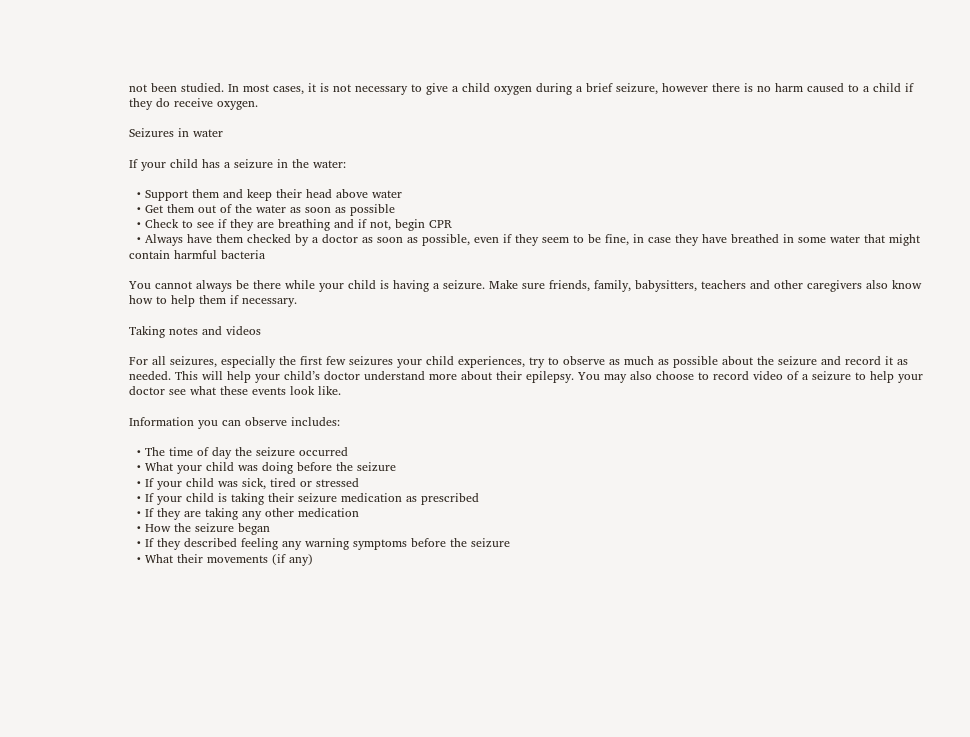not been studied. In most cases, it is not necessary to give a child oxygen during a brief seizure, however there is no harm caused to a child if they do receive oxygen.

Seizures in water

If your child has a seizure in the water:

  • Support them and keep their head above water
  • Get them out of the water as soon as possible
  • Check to see if they are breathing and if not, begin CPR
  • Always have them checked by a doctor as soon as possible, even if they seem to be fine, in case they have breathed in some water that might contain harmful bacteria

You cannot always be there while your child is having a seizure. Make sure friends, family, babysitters, teachers and other caregivers also know how to help them if necessary.

Taking notes and videos

For all seizures, especially the first few seizures your child experiences, try to observe as much as possible about the seizure and record it as needed. This will help your child’s doctor understand more about their epilepsy. You may also choose to record video of a seizure to help your doctor see what these events look like.

Information you can observe includes:

  • The time of day the seizure occurred
  • What your child was doing before the seizure
  • If your child was sick, tired or stressed
  • If your child is taking their seizure medication as prescribed
  • If they are taking any other medication
  • How the seizure began
  • If they described feeling any warning symptoms before the seizure
  • What their movements (if any)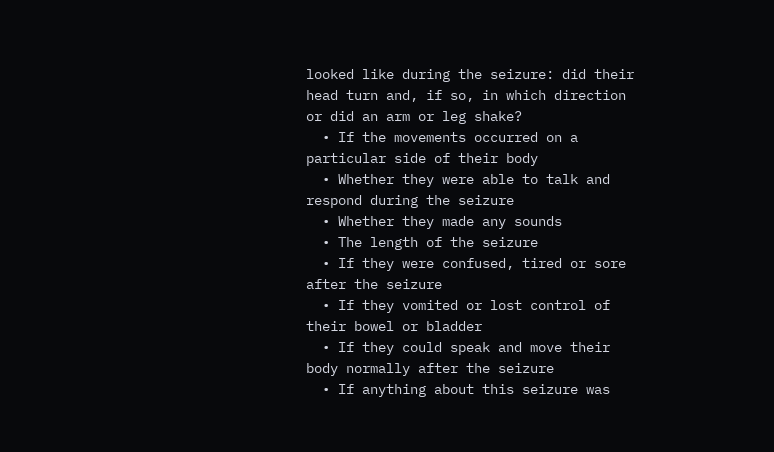looked like during the seizure: did their head turn and, if so, in which direction or did an arm or leg shake?
  • If the movements occurred on a particular side of their body
  • Whether they were able to talk and respond during the seizure
  • Whether they made any sounds
  • The length of the seizure
  • If they were confused, tired or sore after the seizure
  • If they vomited or lost control of their bowel or bladder
  • If they could speak and move their body normally after the seizure
  • If anything about this seizure was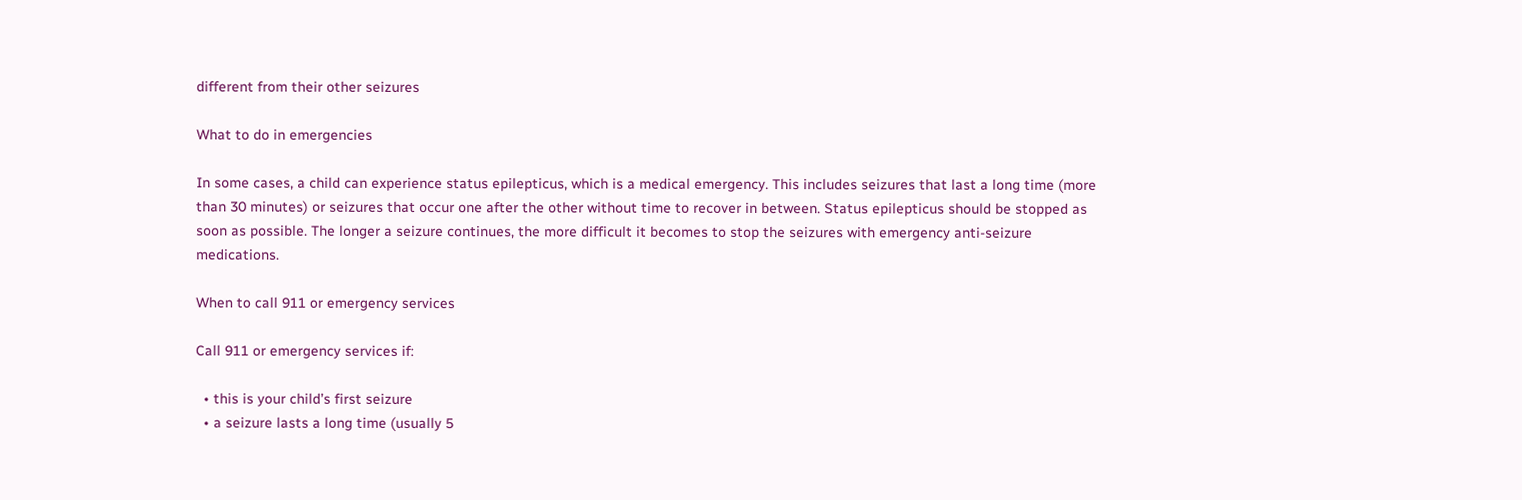different from their other seizures

What to do in emergencies

In some cases, a child can experience status epilepticus, which is a medical emergency. This includes seizures that last a long time (more than 30 minutes) or seizures that occur one after the other without time to recover in between. Status epilepticus should be stopped as soon as possible. The longer a seizure continues, the more difficult it becomes to stop the seizures with emergency anti-seizure medications.

When to call 911 or emergency services

Call 911 or emergency services if:

  • this is your child’s first seizure
  • a seizure lasts a long time (usually 5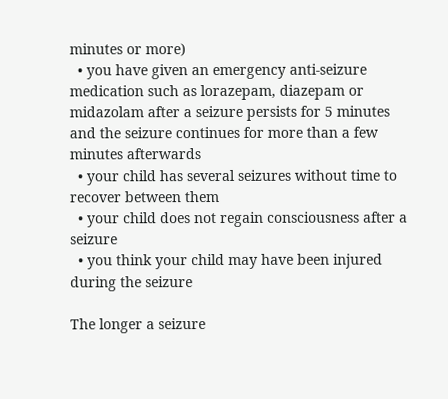minutes or more)
  • you have given an emergency anti-seizure medication such as lorazepam, diazepam or midazolam after a seizure persists for 5 minutes and the seizure continues for more than a few minutes afterwards
  • your child has several seizures without time to recover between them
  • your child does not regain consciousness after a seizure
  • you think your child may have been injured during the seizure

The longer a seizure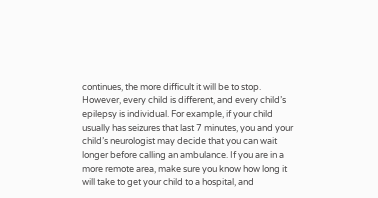continues, the more difficult it will be to stop. However, every child is different, and every child’s epilepsy is individual. For example, if your child usually has seizures that last 7 minutes, you and your child’s neurologist may decide that you can wait longer before calling an ambulance. If you are in a more remote area, make sure you know how long it will take to get your child to a hospital, and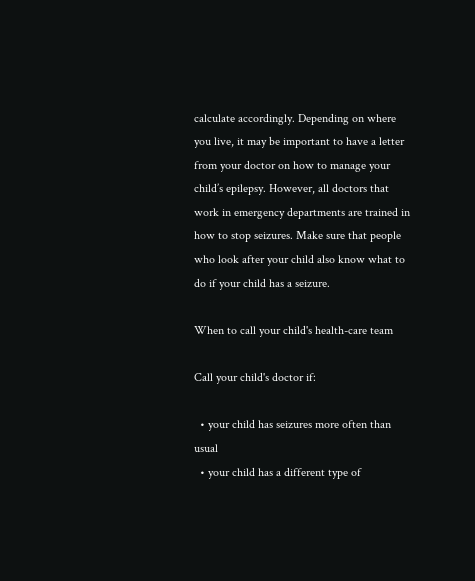calculate accordingly. Depending on where you live, it may be important to have a letter from your doctor on how to manage your child’s epilepsy. However, all doctors that work in emergency departments are trained in how to stop seizures. Make sure that people who look after your child also know what to do if your child has a seizure.

When to call your child's health-care team

Call your child's doctor if:

  • your child has seizures more often than usual
  • your child has a different type of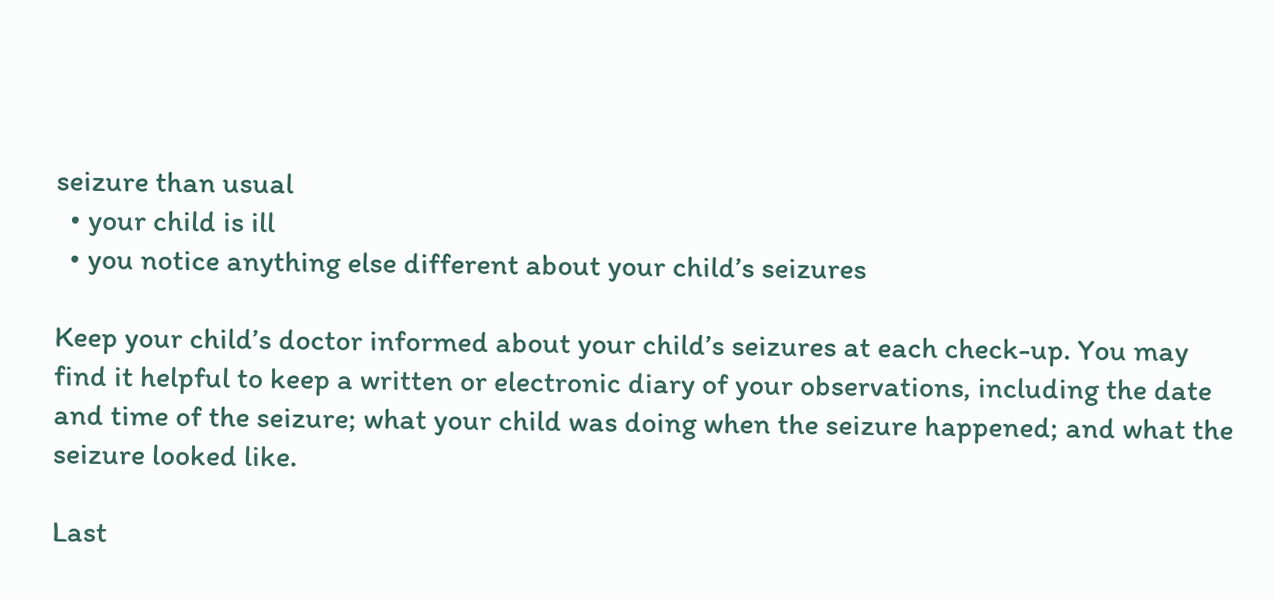seizure than usual
  • your child is ill
  • you notice anything else different about your child’s seizures

Keep your child’s doctor informed about your child’s seizures at each check-up. You may find it helpful to keep a written or electronic diary of your observations, including the date and time of the seizure; what your child was doing when the seizure happened; and what the seizure looked like.

Last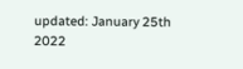updated: January 25th 2022